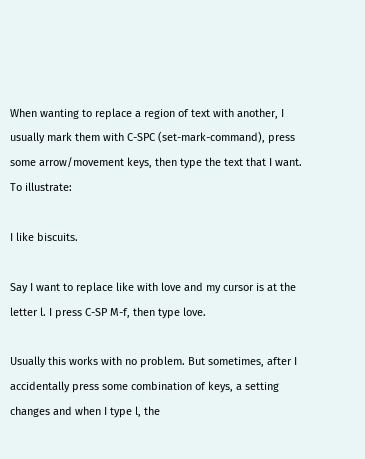When wanting to replace a region of text with another, I usually mark them with C-SPC (set-mark-command), press some arrow/movement keys, then type the text that I want. To illustrate:

I like biscuits.

Say I want to replace like with love and my cursor is at the letter l. I press C-SP M-f, then type love.

Usually this works with no problem. But sometimes, after I accidentally press some combination of keys, a setting changes and when I type l, the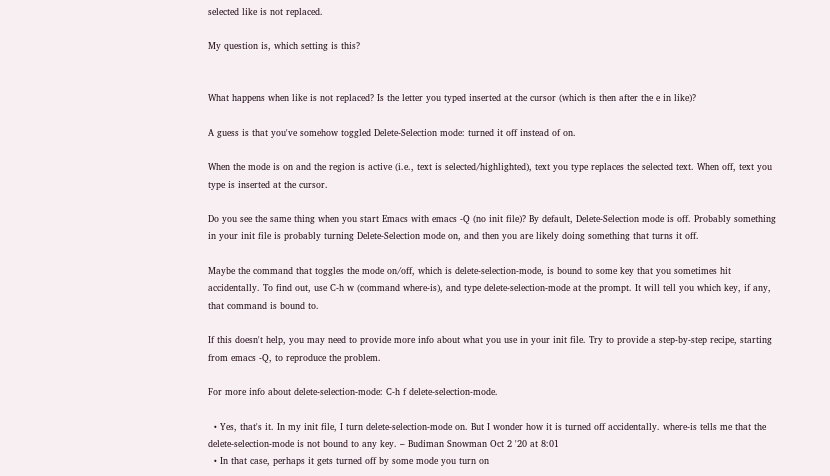selected like is not replaced.

My question is, which setting is this?


What happens when like is not replaced? Is the letter you typed inserted at the cursor (which is then after the e in like)?

A guess is that you've somehow toggled Delete-Selection mode: turned it off instead of on.

When the mode is on and the region is active (i.e., text is selected/highlighted), text you type replaces the selected text. When off, text you type is inserted at the cursor.

Do you see the same thing when you start Emacs with emacs -Q (no init file)? By default, Delete-Selection mode is off. Probably something in your init file is probably turning Delete-Selection mode on, and then you are likely doing something that turns it off.

Maybe the command that toggles the mode on/off, which is delete-selection-mode, is bound to some key that you sometimes hit accidentally. To find out, use C-h w (command where-is), and type delete-selection-mode at the prompt. It will tell you which key, if any, that command is bound to.

If this doesn't help, you may need to provide more info about what you use in your init file. Try to provide a step-by-step recipe, starting from emacs -Q, to reproduce the problem.

For more info about delete-selection-mode: C-h f delete-selection-mode.

  • Yes, that's it. In my init file, I turn delete-selection-mode on. But I wonder how it is turned off accidentally. where-is tells me that the delete-selection-mode is not bound to any key. – Budiman Snowman Oct 2 '20 at 8:01
  • In that case, perhaps it gets turned off by some mode you turn on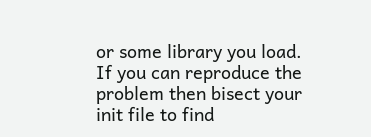or some library you load. If you can reproduce the problem then bisect your init file to find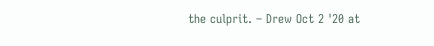the culprit. – Drew Oct 2 '20 at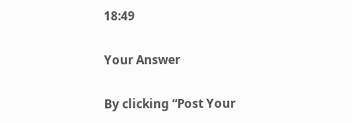18:49

Your Answer

By clicking “Post Your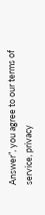Answer”, you agree to our terms of service, privacy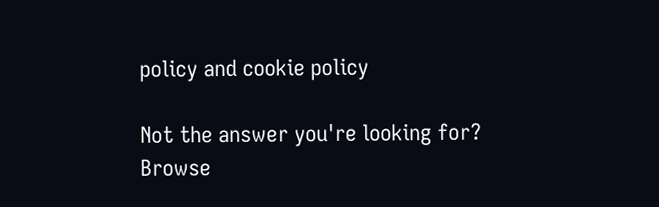policy and cookie policy

Not the answer you're looking for? Browse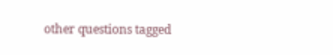other questions tagged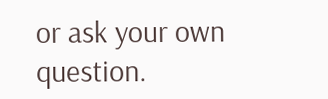or ask your own question.